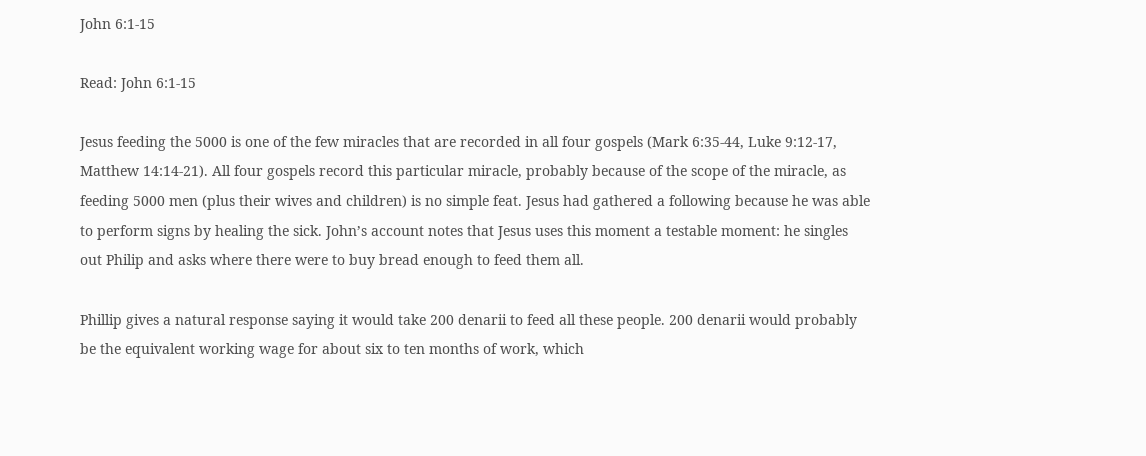John 6:1-15

Read: John 6:1-15

Jesus feeding the 5000 is one of the few miracles that are recorded in all four gospels (Mark 6:35-44, Luke 9:12-17, Matthew 14:14-21). All four gospels record this particular miracle, probably because of the scope of the miracle, as feeding 5000 men (plus their wives and children) is no simple feat. Jesus had gathered a following because he was able to perform signs by healing the sick. John’s account notes that Jesus uses this moment a testable moment: he singles out Philip and asks where there were to buy bread enough to feed them all.

Phillip gives a natural response saying it would take 200 denarii to feed all these people. 200 denarii would probably be the equivalent working wage for about six to ten months of work, which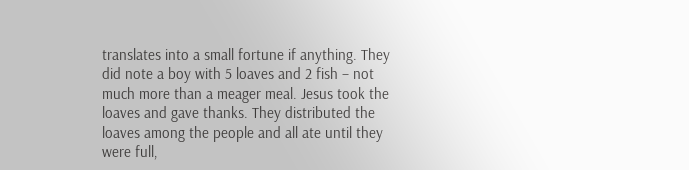translates into a small fortune if anything. They did note a boy with 5 loaves and 2 fish – not much more than a meager meal. Jesus took the loaves and gave thanks. They distributed the loaves among the people and all ate until they were full,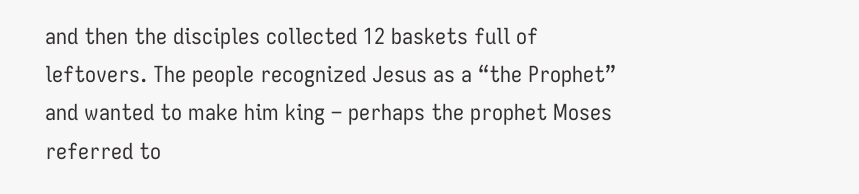and then the disciples collected 12 baskets full of leftovers. The people recognized Jesus as a “the Prophet” and wanted to make him king – perhaps the prophet Moses referred to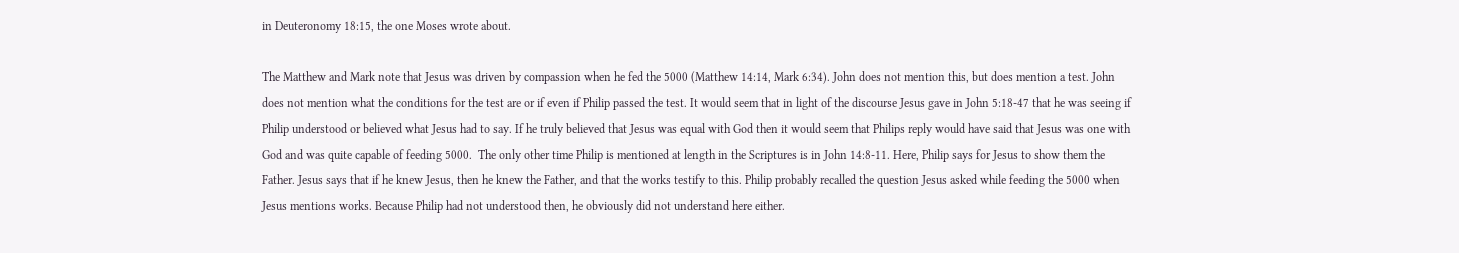in Deuteronomy 18:15, the one Moses wrote about.

The Matthew and Mark note that Jesus was driven by compassion when he fed the 5000 (Matthew 14:14, Mark 6:34). John does not mention this, but does mention a test. John does not mention what the conditions for the test are or if even if Philip passed the test. It would seem that in light of the discourse Jesus gave in John 5:18-47 that he was seeing if Philip understood or believed what Jesus had to say. If he truly believed that Jesus was equal with God then it would seem that Philips reply would have said that Jesus was one with God and was quite capable of feeding 5000.  The only other time Philip is mentioned at length in the Scriptures is in John 14:8-11. Here, Philip says for Jesus to show them the Father. Jesus says that if he knew Jesus, then he knew the Father, and that the works testify to this. Philip probably recalled the question Jesus asked while feeding the 5000 when Jesus mentions works. Because Philip had not understood then, he obviously did not understand here either.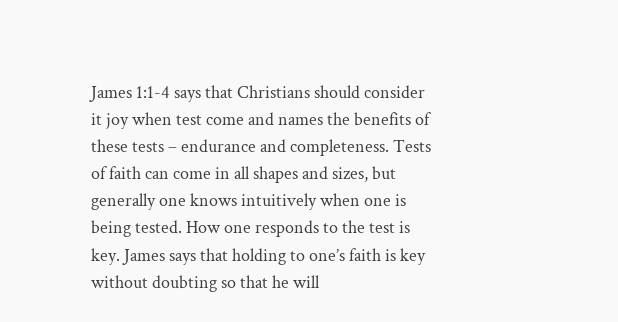James 1:1-4 says that Christians should consider it joy when test come and names the benefits of these tests – endurance and completeness. Tests of faith can come in all shapes and sizes, but generally one knows intuitively when one is being tested. How one responds to the test is key. James says that holding to one’s faith is key without doubting so that he will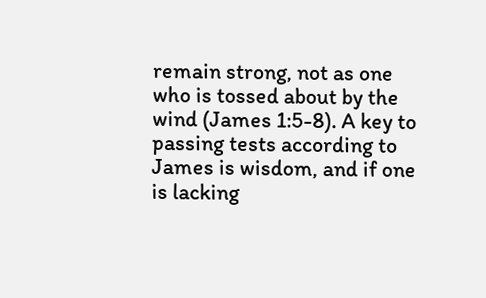remain strong, not as one who is tossed about by the wind (James 1:5-8). A key to passing tests according to James is wisdom, and if one is lacking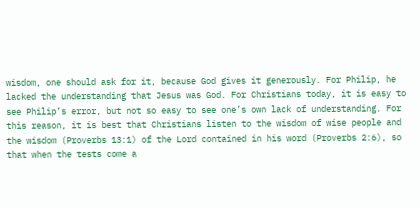wisdom, one should ask for it, because God gives it generously. For Philip, he lacked the understanding that Jesus was God. For Christians today, it is easy to see Philip’s error, but not so easy to see one’s own lack of understanding. For this reason, it is best that Christians listen to the wisdom of wise people and the wisdom (Proverbs 13:1) of the Lord contained in his word (Proverbs 2:6), so that when the tests come a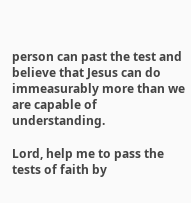person can past the test and believe that Jesus can do immeasurably more than we are capable of understanding.

Lord, help me to pass the tests of faith by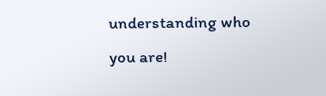understanding who you are!